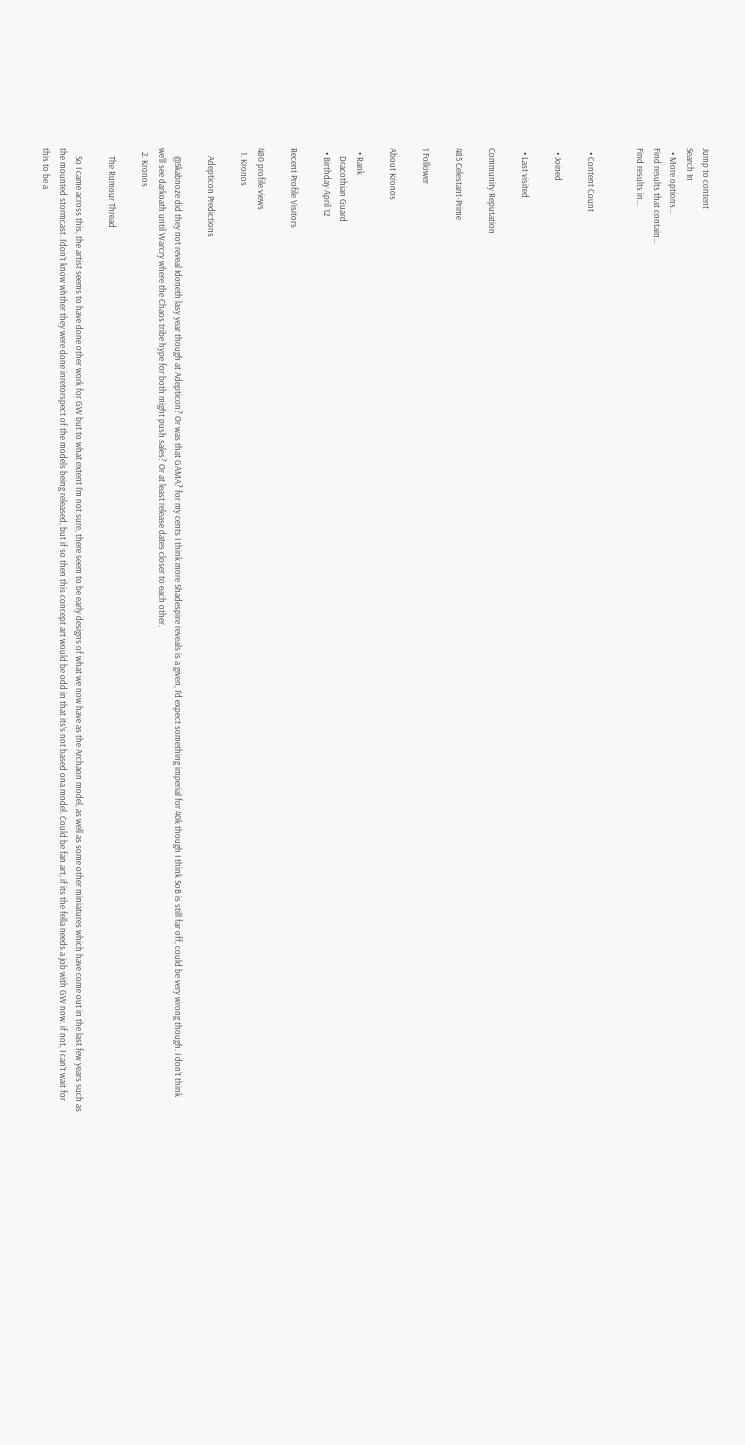Jump to content
Search In
  • More options...
Find results that contain...
Find results in...


  • Content Count

  • Joined

  • Last visited

Community Reputation

485 Celestant-Prime

1 Follower

About Kronos

  • Rank
    Dracothian Guard
  • Birthday April 12

Recent Profile Visitors

480 profile views
  1. Kronos

    Adepticon Predictions

    @Skabnoze did they not reveal Idoneth lasy year though at Adepticon? Or was that GAMA? for my cents I think more Shadespire reveals is a given, I’d expect something imperial for 40k though I think SoB is still far off, could be very wrong though. I don’t think we’ll see darkoath until Warcry where the Chaos tribe hype for both might push sales? Or at least release dates closer to each other.
  2. Kronos

    The Rumour Thread

    So I came across this, the artist seems to have done other work for GW but to what extent I’m not sure, there seem to be early designs of what we now have as the Archaon model, as well as some other miniatures which have come out in the last few years such as the mounted stormcast. I’don’t know whther they were done inretorspect of the models being released, but if so then this concept art would be odd in that its’s not based ona model. Could be fan art, if its the fella needs a job with GW now. if not, I can’t wait for this to be a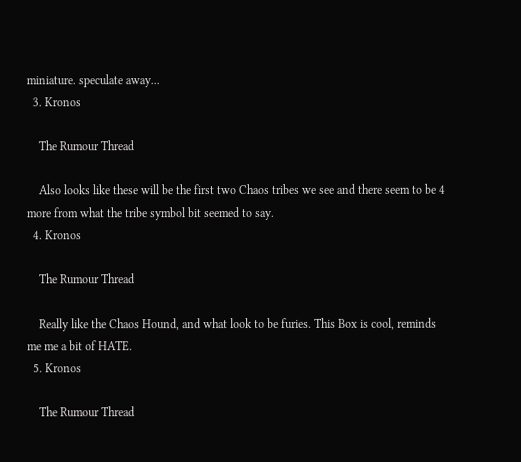miniature. speculate away...
  3. Kronos

    The Rumour Thread

    Also looks like these will be the first two Chaos tribes we see and there seem to be 4 more from what the tribe symbol bit seemed to say.
  4. Kronos

    The Rumour Thread

    Really like the Chaos Hound, and what look to be furies. This Box is cool, reminds me me a bit of HATE.
  5. Kronos

    The Rumour Thread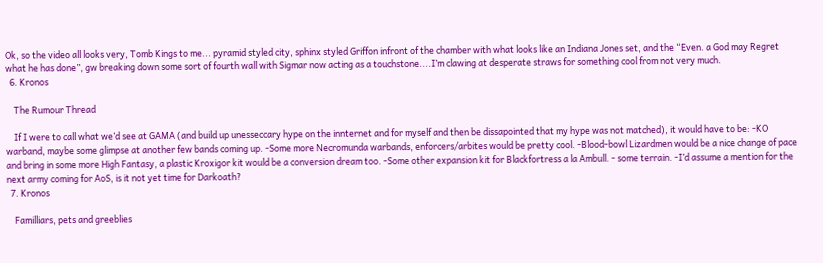Ok, so the video all looks very, Tomb Kings to me... pyramid styled city, sphinx styled Griffon infront of the chamber with what looks like an Indiana Jones set, and the “Even. a God may Regret what he has done”, gw breaking down some sort of fourth wall with Sigmar now acting as a touchstone....I’m clawing at desperate straws for something cool from not very much.
  6. Kronos

    The Rumour Thread

    If I were to call what we’d see at GAMA (and build up unesseccary hype on the innternet and for myself and then be dissapointed that my hype was not matched), it would have to be: -KO warband, maybe some glimpse at another few bands coming up. -Some more Necromunda warbands, enforcers/arbites would be pretty cool. -Blood-bowl Lizardmen would be a nice change of pace and bring in some more High Fantasy, a plastic Kroxigor kit would be a conversion dream too. -Some other expansion kit for Blackfortress a la Ambull. - some terrain. -I’d assume a mention for the next army coming for AoS, is it not yet time for Darkoath?
  7. Kronos

    Familliars, pets and greeblies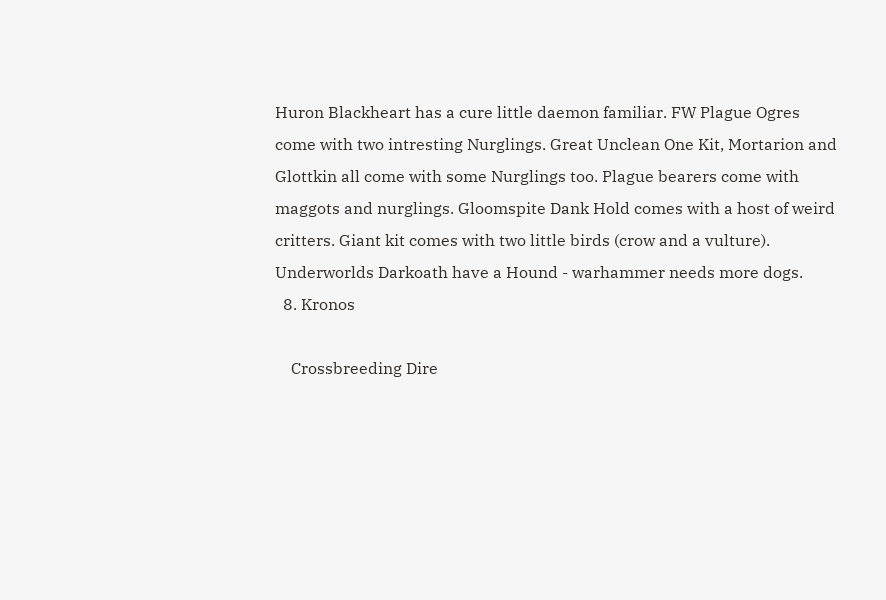Huron Blackheart has a cure little daemon familiar. FW Plague Ogres come with two intresting Nurglings. Great Unclean One Kit, Mortarion and Glottkin all come with some Nurglings too. Plague bearers come with maggots and nurglings. Gloomspite Dank Hold comes with a host of weird critters. Giant kit comes with two little birds (crow and a vulture). Underworlds Darkoath have a Hound - warhammer needs more dogs.
  8. Kronos

    Crossbreeding Dire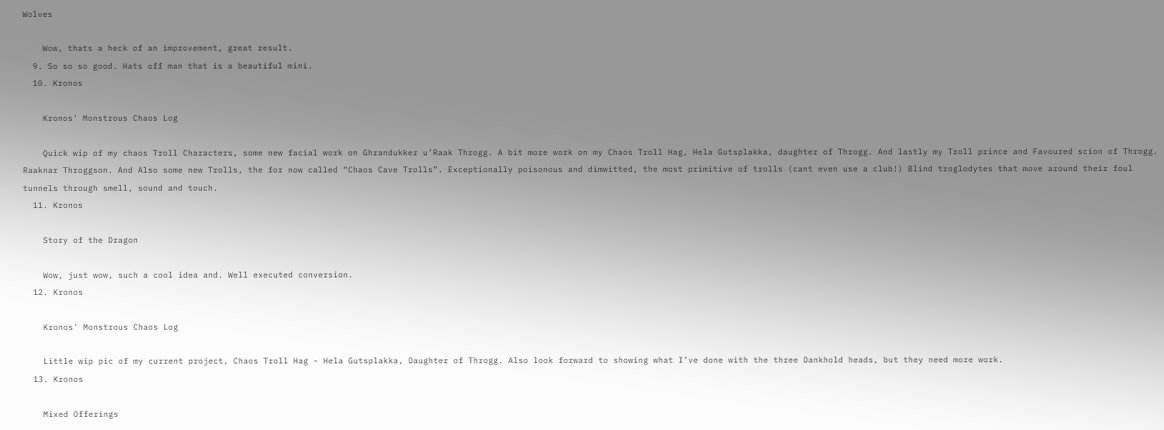Wolves

    Wow, thats a heck of an improvement, great result.
  9. So so so good. Hats off man that is a beautiful mini.
  10. Kronos

    Kronos' Monstrous Chaos Log

    Quick wip of my chaos Troll Characters, some new facial work on Ghrandukker u’Raak Throgg. A bit more work on my Chaos Troll Hag, Hela Gutsplakka, daughter of Throgg. And lastly my Troll prince and Favoured scion of Throgg. Raaknar Throggson. And Also some new Trolls, the for now called “Chaos Cave Trolls”. Exceptionally poisonous and dimwitted, the most primitive of trolls (cant even use a club!) Blind troglodytes that move around their foul tunnels through smell, sound and touch.
  11. Kronos

    Story of the Dragon

    Wow, just wow, such a cool idea and. Well executed conversion.
  12. Kronos

    Kronos' Monstrous Chaos Log

    Little wip pic of my current project, Chaos Troll Hag - Hela Gutsplakka, Daughter of Throgg. Also look forward to showing what I’ve done with the three Dankhold heads, but they need more work.
  13. Kronos

    Mixed Offerings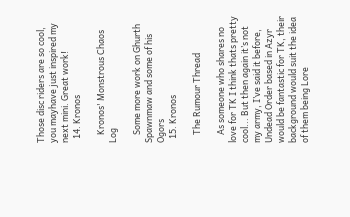Those disc riders are so cool, you mayhave just inspired my next mini. Great work!
  14. Kronos

    Kronos' Monstrous Chaos Log

    Some more work on Ghurth Spawnmaw and some of his Ogors
  15. Kronos

    The Rumour Thread

    As someone who shares no love for TK I think thats pretty cool... But then again it’s not my army, I’ve said it before, Undead Order based in Azyr would be fantastic for TK, their background would suit the idea of them being Lore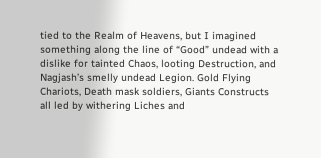tied to the Realm of Heavens, but I imagined something along the line of “Good” undead with a dislike for tainted Chaos, looting Destruction, and Nagjash’s smelly undead Legion. Gold Flying Chariots, Death mask soldiers, Giants Constructs all led by withering Liches and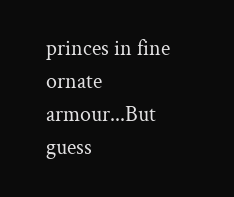princes in fine ornate armour...But guess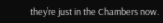they’re just in the Chambers now.